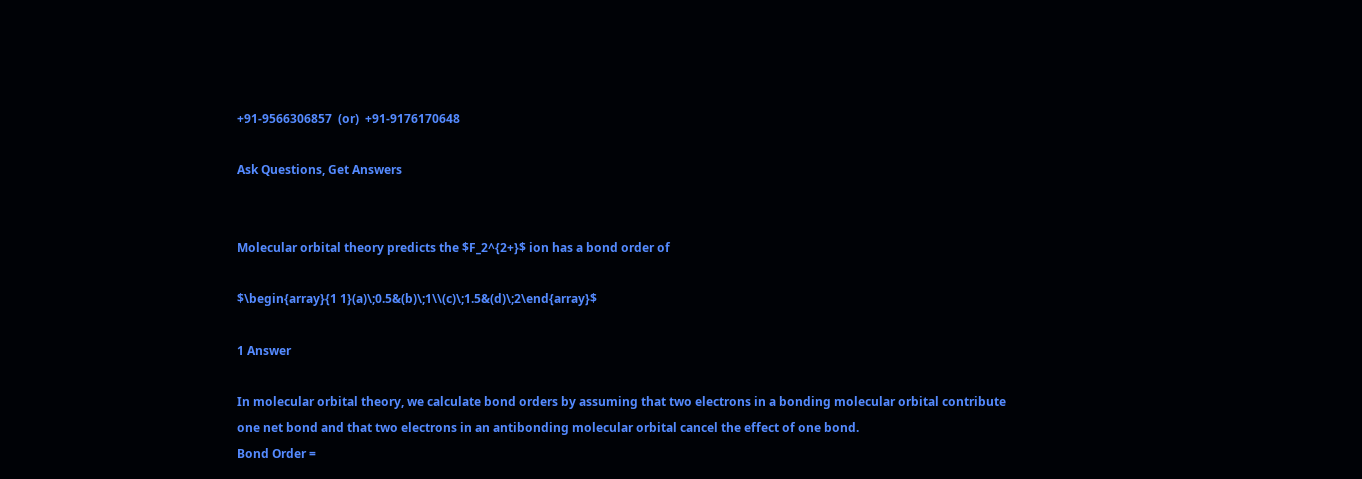+91-9566306857  (or)  +91-9176170648

Ask Questions, Get Answers


Molecular orbital theory predicts the $F_2^{2+}$ ion has a bond order of

$\begin{array}{1 1}(a)\;0.5&(b)\;1\\(c)\;1.5&(d)\;2\end{array}$

1 Answer

In molecular orbital theory, we calculate bond orders by assuming that two electrons in a bonding molecular orbital contribute one net bond and that two electrons in an antibonding molecular orbital cancel the effect of one bond.
Bond Order =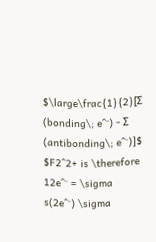$\large\frac{1}{2}[Σ (bonding\; e^⁻) - Σ (antibonding\; e^⁻)]$
$F2^2+ is \therefore 12e^⁻ = \sigma s(2e^⁻) \sigma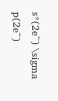s*(2e^⁻) \sigma p(2e^⁻)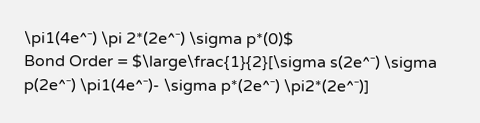\pi1(4e^⁻) \pi 2*(2e^⁻) \sigma p*(0)$
Bond Order = $\large\frac{1}{2}[\sigma s(2e^⁻) \sigma p(2e^⁻) \pi1(4e^⁻)- \sigma p*(2e^⁻) \pi2*(2e^⁻)]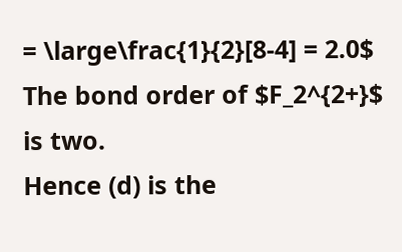= \large\frac{1}{2}[8-4] = 2.0$
The bond order of $F_2^{2+}$ is two.
Hence (d) is the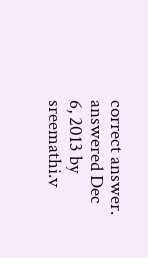correct answer.
answered Dec 6, 2013 by sreemathi.v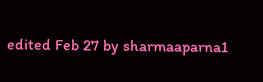edited Feb 27 by sharmaaparna1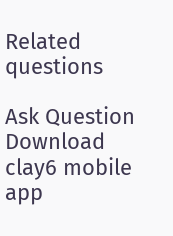Related questions

Ask Question
Download clay6 mobile app